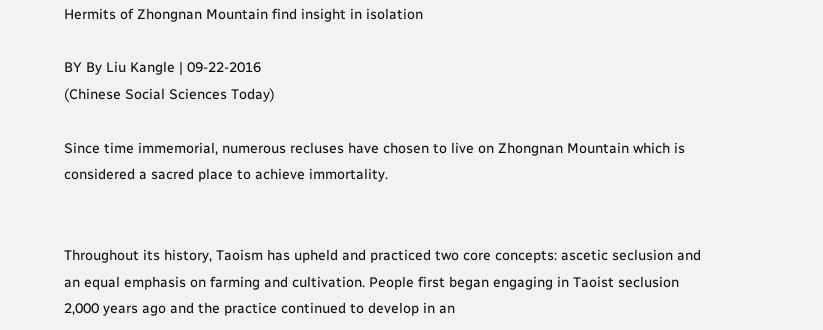Hermits of Zhongnan Mountain find insight in isolation

BY By Liu Kangle | 09-22-2016
(Chinese Social Sciences Today)

Since time immemorial, numerous recluses have chosen to live on Zhongnan Mountain which is considered a sacred place to achieve immortality.


Throughout its history, Taoism has upheld and practiced two core concepts: ascetic seclusion and an equal emphasis on farming and cultivation. People first began engaging in Taoist seclusion 2,000 years ago and the practice continued to develop in an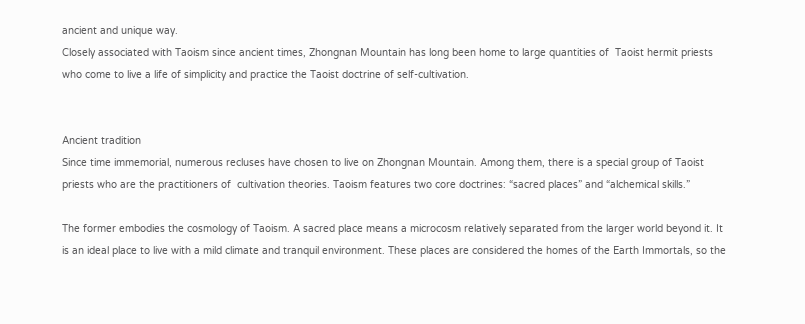ancient and unique way.
Closely associated with Taoism since ancient times, Zhongnan Mountain has long been home to large quantities of  Taoist hermit priests who come to live a life of simplicity and practice the Taoist doctrine of self-cultivation.


Ancient tradition
Since time immemorial, numerous recluses have chosen to live on Zhongnan Mountain. Among them, there is a special group of Taoist priests who are the practitioners of  cultivation theories. Taoism features two core doctrines: “sacred places” and “alchemical skills.”

The former embodies the cosmology of Taoism. A sacred place means a microcosm relatively separated from the larger world beyond it. It is an ideal place to live with a mild climate and tranquil environment. These places are considered the homes of the Earth Immortals, so the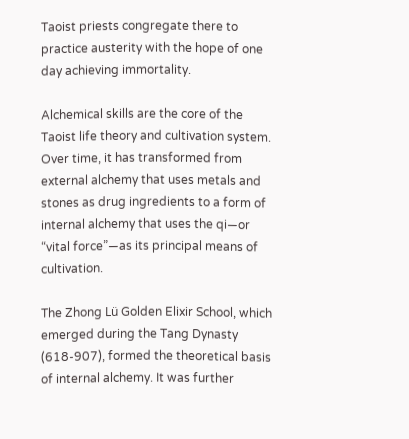Taoist priests congregate there to practice austerity with the hope of one day achieving immortality.

Alchemical skills are the core of the Taoist life theory and cultivation system. Over time, it has transformed from external alchemy that uses metals and stones as drug ingredients to a form of internal alchemy that uses the qi—or “vital force”—as its principal means of cultivation.

The Zhong Lü Golden Elixir School, which emerged during the Tang Dynasty (618-907), formed the theoretical basis of internal alchemy. It was further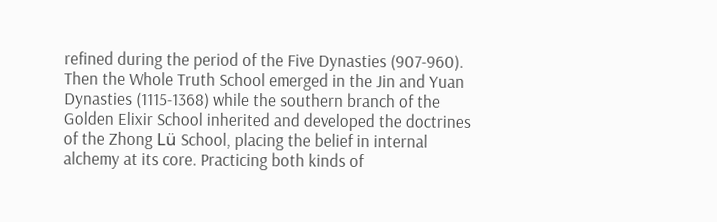refined during the period of the Five Dynasties (907-960). Then the Whole Truth School emerged in the Jin and Yuan Dynasties (1115-1368) while the southern branch of the Golden Elixir School inherited and developed the doctrines of the Zhong Lü School, placing the belief in internal alchemy at its core. Practicing both kinds of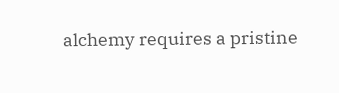alchemy requires a pristine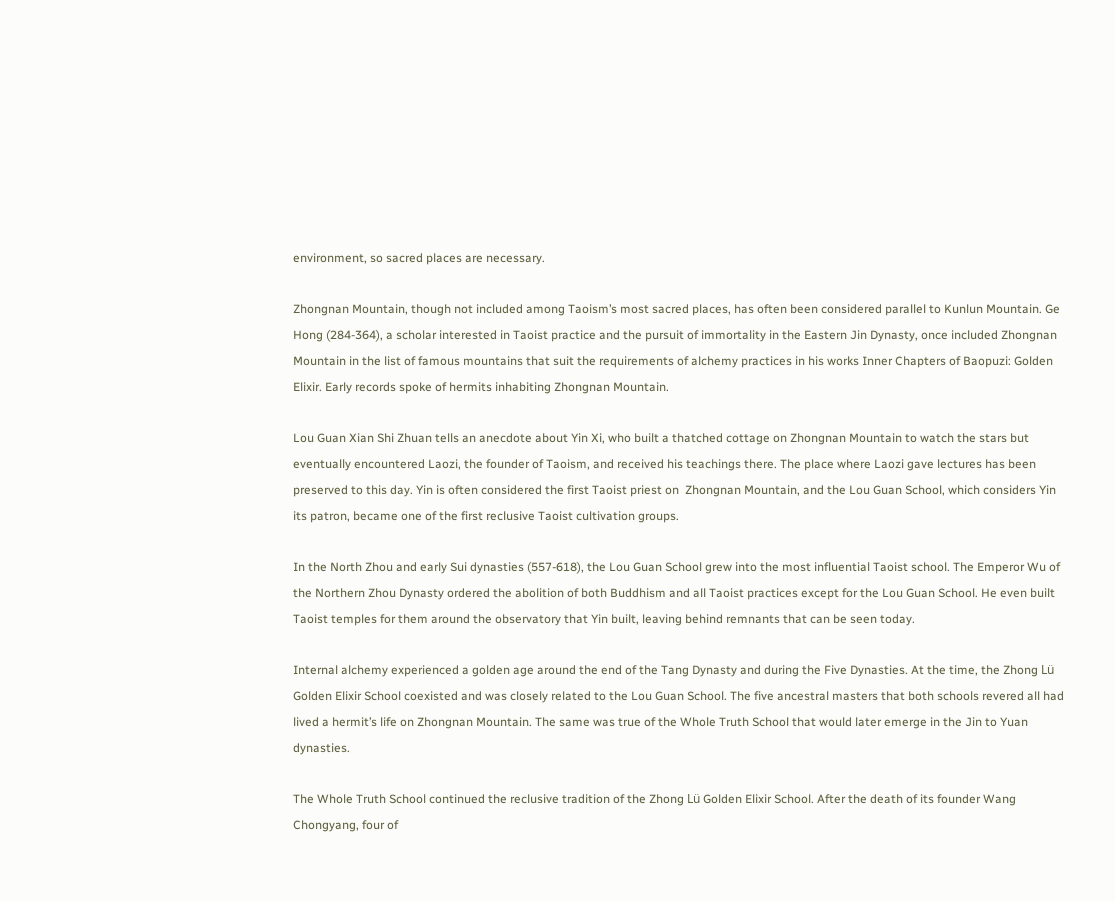environment, so sacred places are necessary.

Zhongnan Mountain, though not included among Taoism’s most sacred places, has often been considered parallel to Kunlun Mountain. Ge Hong (284-364), a scholar interested in Taoist practice and the pursuit of immortality in the Eastern Jin Dynasty, once included Zhongnan Mountain in the list of famous mountains that suit the requirements of alchemy practices in his works Inner Chapters of Baopuzi: Golden Elixir. Early records spoke of hermits inhabiting Zhongnan Mountain.

Lou Guan Xian Shi Zhuan tells an anecdote about Yin Xi, who built a thatched cottage on Zhongnan Mountain to watch the stars but eventually encountered Laozi, the founder of Taoism, and received his teachings there. The place where Laozi gave lectures has been preserved to this day. Yin is often considered the first Taoist priest on  Zhongnan Mountain, and the Lou Guan School, which considers Yin its patron, became one of the first reclusive Taoist cultivation groups.

In the North Zhou and early Sui dynasties (557-618), the Lou Guan School grew into the most influential Taoist school. The Emperor Wu of the Northern Zhou Dynasty ordered the abolition of both Buddhism and all Taoist practices except for the Lou Guan School. He even built Taoist temples for them around the observatory that Yin built, leaving behind remnants that can be seen today.

Internal alchemy experienced a golden age around the end of the Tang Dynasty and during the Five Dynasties. At the time, the Zhong Lü Golden Elixir School coexisted and was closely related to the Lou Guan School. The five ancestral masters that both schools revered all had lived a hermit’s life on Zhongnan Mountain. The same was true of the Whole Truth School that would later emerge in the Jin to Yuan dynasties.

The Whole Truth School continued the reclusive tradition of the Zhong Lü Golden Elixir School. After the death of its founder Wang Chongyang, four of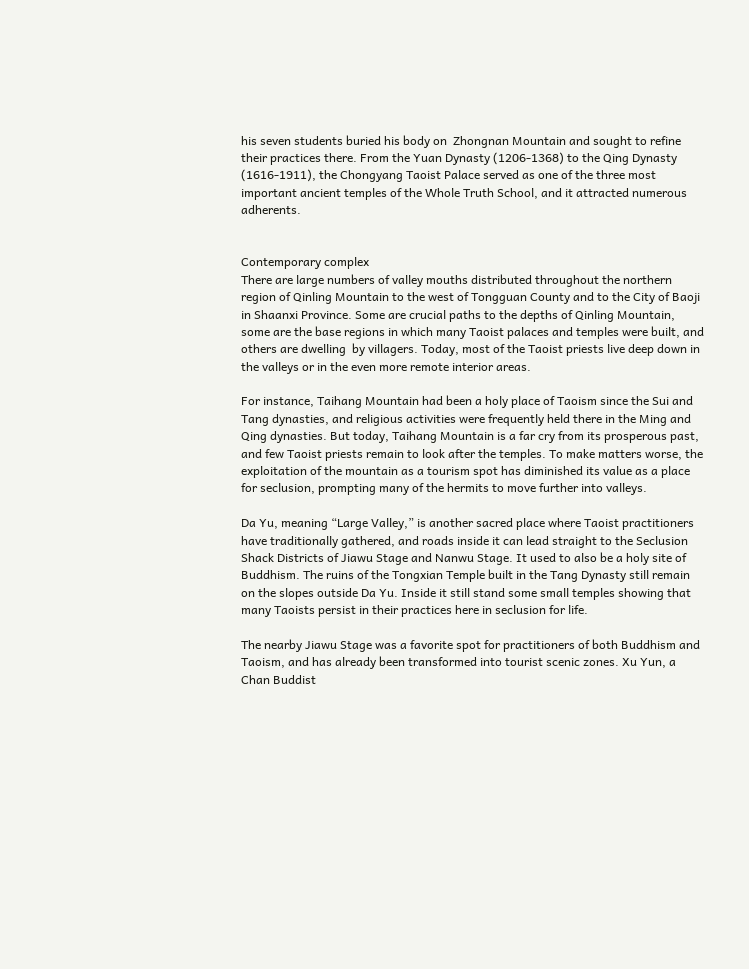his seven students buried his body on  Zhongnan Mountain and sought to refine their practices there. From the Yuan Dynasty (1206-1368) to the Qing Dynasty (1616-1911), the Chongyang Taoist Palace served as one of the three most important ancient temples of the Whole Truth School, and it attracted numerous adherents.


Contemporary complex
There are large numbers of valley mouths distributed throughout the northern region of Qinling Mountain to the west of Tongguan County and to the City of Baoji in Shaanxi Province. Some are crucial paths to the depths of Qinling Mountain, some are the base regions in which many Taoist palaces and temples were built, and others are dwelling  by villagers. Today, most of the Taoist priests live deep down in the valleys or in the even more remote interior areas.

For instance, Taihang Mountain had been a holy place of Taoism since the Sui and Tang dynasties, and religious activities were frequently held there in the Ming and Qing dynasties. But today, Taihang Mountain is a far cry from its prosperous past, and few Taoist priests remain to look after the temples. To make matters worse, the exploitation of the mountain as a tourism spot has diminished its value as a place for seclusion, prompting many of the hermits to move further into valleys.

Da Yu, meaning “Large Valley,” is another sacred place where Taoist practitioners have traditionally gathered, and roads inside it can lead straight to the Seclusion Shack Districts of Jiawu Stage and Nanwu Stage. It used to also be a holy site of Buddhism. The ruins of the Tongxian Temple built in the Tang Dynasty still remain on the slopes outside Da Yu. Inside it still stand some small temples showing that many Taoists persist in their practices here in seclusion for life.

The nearby Jiawu Stage was a favorite spot for practitioners of both Buddhism and Taoism, and has already been transformed into tourist scenic zones. Xu Yun, a Chan Buddist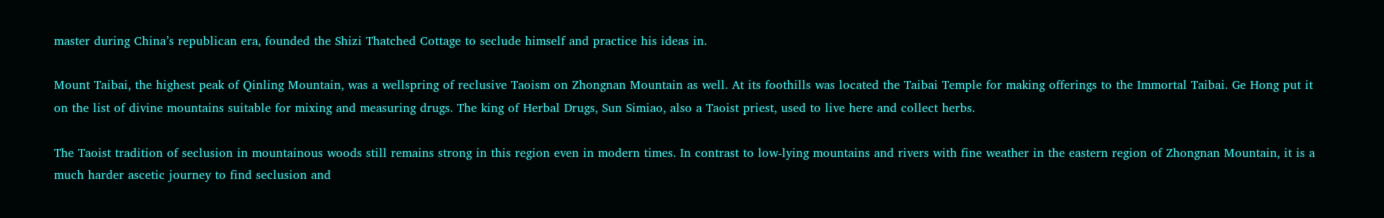master during China’s republican era, founded the Shizi Thatched Cottage to seclude himself and practice his ideas in.

Mount Taibai, the highest peak of Qinling Mountain, was a wellspring of reclusive Taoism on Zhongnan Mountain as well. At its foothills was located the Taibai Temple for making offerings to the Immortal Taibai. Ge Hong put it on the list of divine mountains suitable for mixing and measuring drugs. The king of Herbal Drugs, Sun Simiao, also a Taoist priest, used to live here and collect herbs.

The Taoist tradition of seclusion in mountainous woods still remains strong in this region even in modern times. In contrast to low-lying mountains and rivers with fine weather in the eastern region of Zhongnan Mountain, it is a much harder ascetic journey to find seclusion and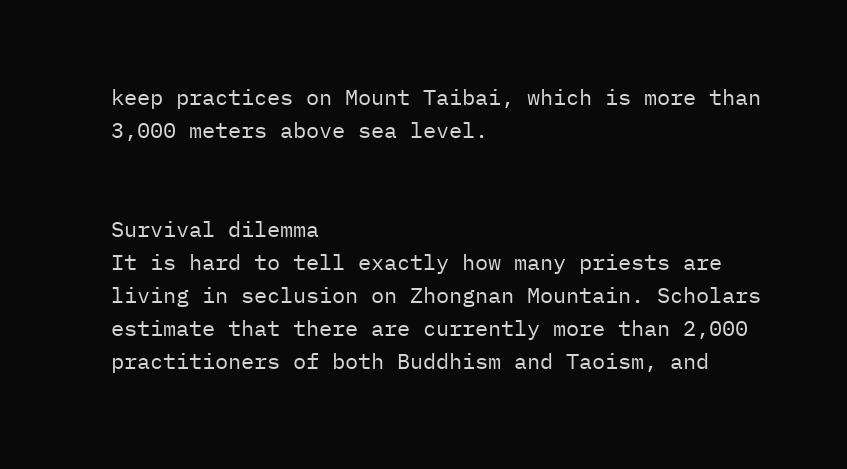keep practices on Mount Taibai, which is more than 3,000 meters above sea level.


Survival dilemma
It is hard to tell exactly how many priests are living in seclusion on Zhongnan Mountain. Scholars estimate that there are currently more than 2,000 practitioners of both Buddhism and Taoism, and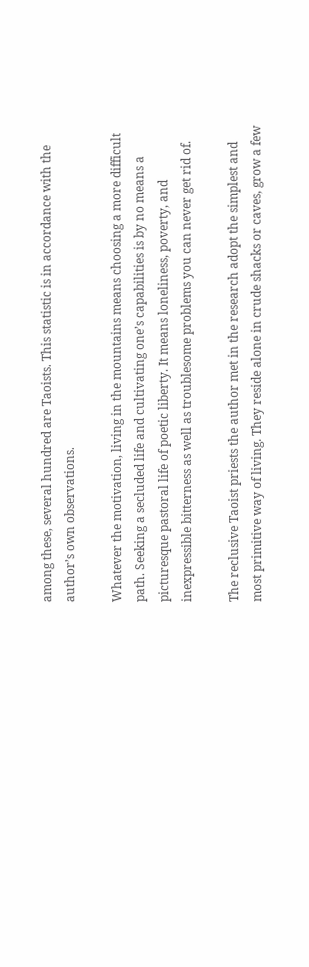among these, several hundred are Taoists. This statistic is in accordance with the author’s own observations.

Whatever the motivation, living in the mountains means choosing a more difficult path. Seeking a secluded life and cultivating one’s capabilities is by no means a picturesque pastoral life of poetic liberty. It means loneliness, poverty, and inexpressible bitterness as well as troublesome problems you can never get rid of.

The reclusive Taoist priests the author met in the research adopt the simplest and most primitive way of living. They reside alone in crude shacks or caves, grow a few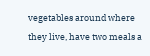vegetables around where they live, have two meals a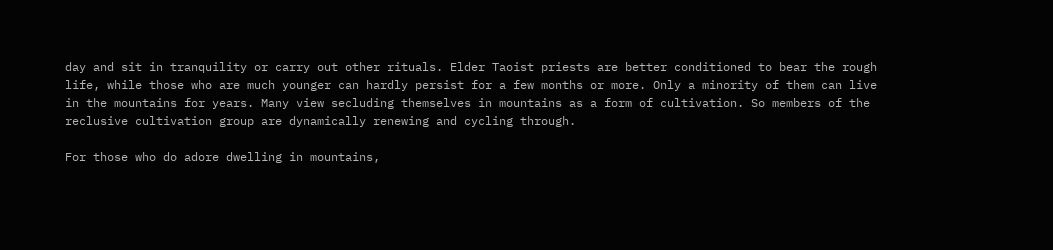day and sit in tranquility or carry out other rituals. Elder Taoist priests are better conditioned to bear the rough life, while those who are much younger can hardly persist for a few months or more. Only a minority of them can live in the mountains for years. Many view secluding themselves in mountains as a form of cultivation. So members of the reclusive cultivation group are dynamically renewing and cycling through.

For those who do adore dwelling in mountains,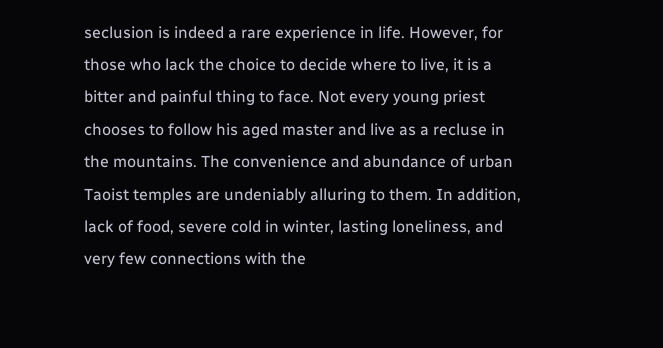seclusion is indeed a rare experience in life. However, for those who lack the choice to decide where to live, it is a bitter and painful thing to face. Not every young priest chooses to follow his aged master and live as a recluse in the mountains. The convenience and abundance of urban Taoist temples are undeniably alluring to them. In addition, lack of food, severe cold in winter, lasting loneliness, and very few connections with the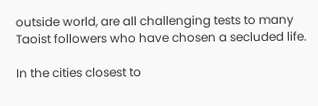outside world, are all challenging tests to many Taoist followers who have chosen a secluded life.

In the cities closest to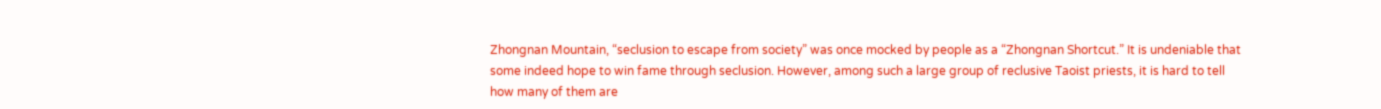Zhongnan Mountain, “seclusion to escape from society” was once mocked by people as a “Zhongnan Shortcut.” It is undeniable that some indeed hope to win fame through seclusion. However, among such a large group of reclusive Taoist priests, it is hard to tell how many of them are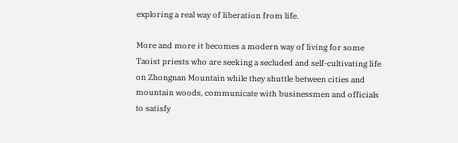exploring a real way of liberation from life.

More and more it becomes a modern way of living for some Taoist priests who are seeking a secluded and self-cultivating life on Zhongnan Mountain while they shuttle between cities and mountain woods, communicate with businessmen and officials to satisfy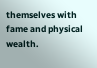themselves with fame and physical wealth.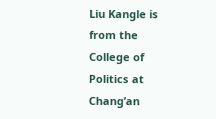Liu Kangle is from the College of Politics at Chang’an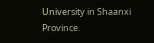University in Shaanxi Province.